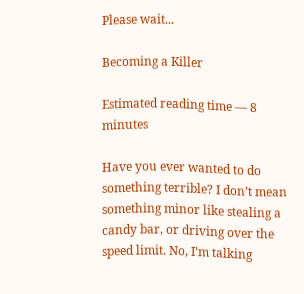Please wait...

Becoming a Killer

Estimated reading time — 8 minutes

Have you ever wanted to do something terrible? I don’t mean something minor like stealing a candy bar, or driving over the speed limit. No, I’m talking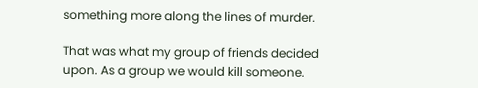something more along the lines of murder.

That was what my group of friends decided upon. As a group we would kill someone.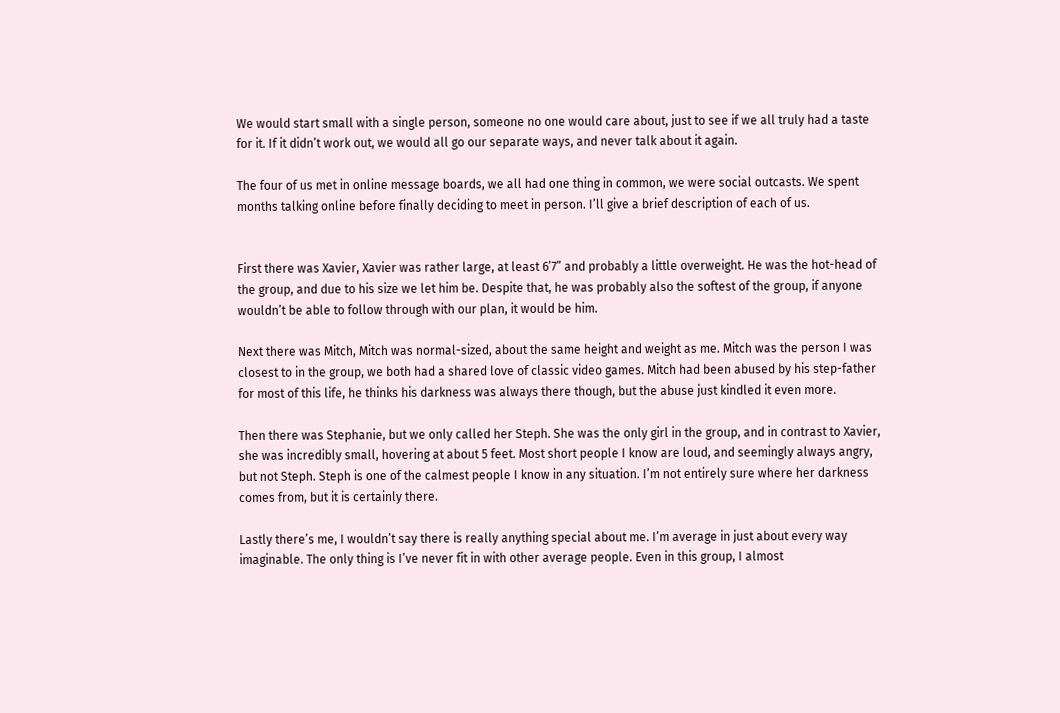We would start small with a single person, someone no one would care about, just to see if we all truly had a taste for it. If it didn’t work out, we would all go our separate ways, and never talk about it again.

The four of us met in online message boards, we all had one thing in common, we were social outcasts. We spent months talking online before finally deciding to meet in person. I’ll give a brief description of each of us.


First there was Xavier, Xavier was rather large, at least 6’7” and probably a little overweight. He was the hot-head of the group, and due to his size we let him be. Despite that, he was probably also the softest of the group, if anyone wouldn’t be able to follow through with our plan, it would be him.

Next there was Mitch, Mitch was normal-sized, about the same height and weight as me. Mitch was the person I was closest to in the group, we both had a shared love of classic video games. Mitch had been abused by his step-father for most of this life, he thinks his darkness was always there though, but the abuse just kindled it even more.

Then there was Stephanie, but we only called her Steph. She was the only girl in the group, and in contrast to Xavier, she was incredibly small, hovering at about 5 feet. Most short people I know are loud, and seemingly always angry, but not Steph. Steph is one of the calmest people I know in any situation. I’m not entirely sure where her darkness comes from, but it is certainly there.

Lastly there’s me, I wouldn’t say there is really anything special about me. I’m average in just about every way imaginable. The only thing is I’ve never fit in with other average people. Even in this group, I almost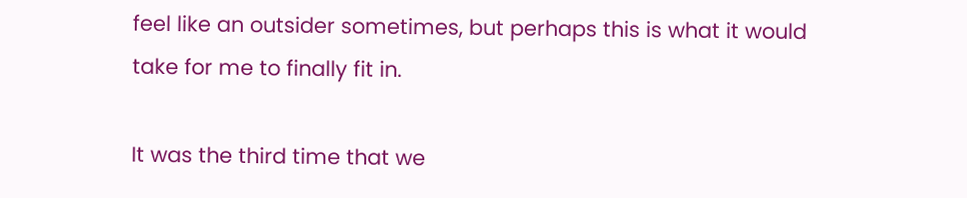feel like an outsider sometimes, but perhaps this is what it would take for me to finally fit in.

It was the third time that we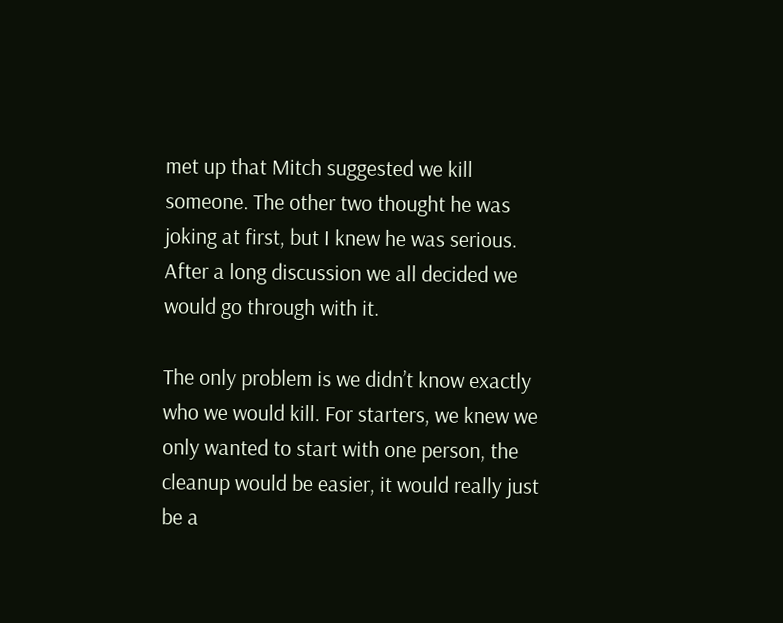met up that Mitch suggested we kill someone. The other two thought he was joking at first, but I knew he was serious. After a long discussion we all decided we would go through with it.

The only problem is we didn’t know exactly who we would kill. For starters, we knew we only wanted to start with one person, the cleanup would be easier, it would really just be a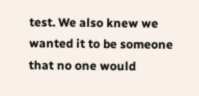test. We also knew we wanted it to be someone that no one would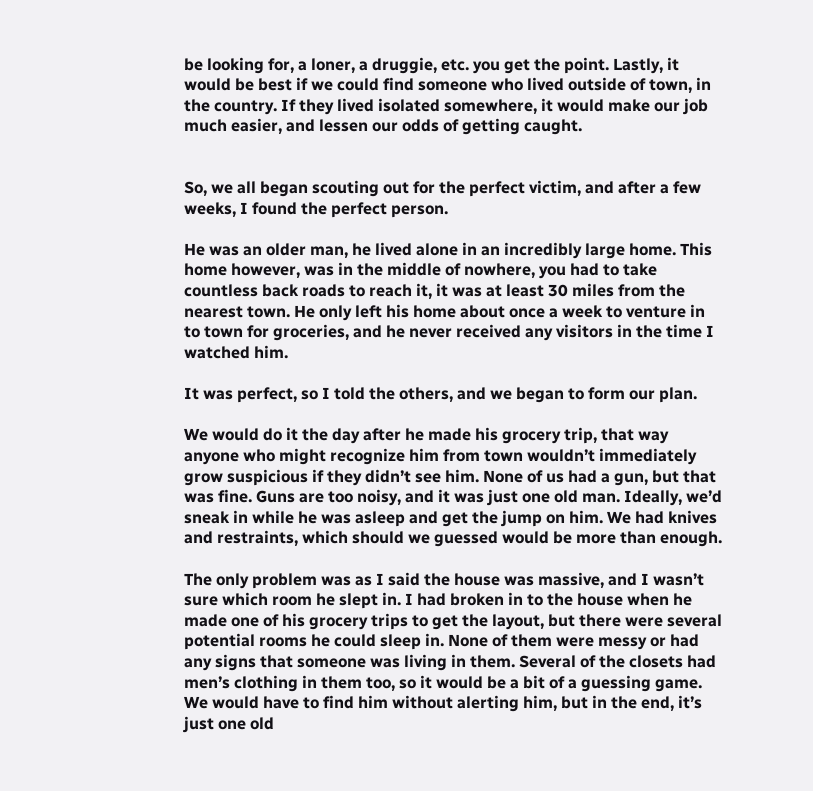be looking for, a loner, a druggie, etc. you get the point. Lastly, it would be best if we could find someone who lived outside of town, in the country. If they lived isolated somewhere, it would make our job much easier, and lessen our odds of getting caught.


So, we all began scouting out for the perfect victim, and after a few weeks, I found the perfect person.

He was an older man, he lived alone in an incredibly large home. This home however, was in the middle of nowhere, you had to take countless back roads to reach it, it was at least 30 miles from the nearest town. He only left his home about once a week to venture in to town for groceries, and he never received any visitors in the time I watched him.

It was perfect, so I told the others, and we began to form our plan.

We would do it the day after he made his grocery trip, that way anyone who might recognize him from town wouldn’t immediately grow suspicious if they didn’t see him. None of us had a gun, but that was fine. Guns are too noisy, and it was just one old man. Ideally, we’d sneak in while he was asleep and get the jump on him. We had knives and restraints, which should we guessed would be more than enough.

The only problem was as I said the house was massive, and I wasn’t sure which room he slept in. I had broken in to the house when he made one of his grocery trips to get the layout, but there were several potential rooms he could sleep in. None of them were messy or had any signs that someone was living in them. Several of the closets had men’s clothing in them too, so it would be a bit of a guessing game. We would have to find him without alerting him, but in the end, it’s just one old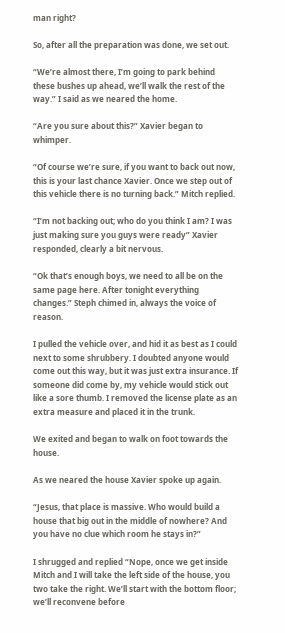man right?

So, after all the preparation was done, we set out.

“We’re almost there, I’m going to park behind these bushes up ahead, we’ll walk the rest of the way.” I said as we neared the home.

“Are you sure about this?” Xavier began to whimper.

“Of course we’re sure, if you want to back out now, this is your last chance Xavier. Once we step out of this vehicle there is no turning back.” Mitch replied.

“I’m not backing out; who do you think I am? I was just making sure you guys were ready” Xavier responded, clearly a bit nervous.

“Ok that’s enough boys, we need to all be on the same page here. After tonight everything changes.” Steph chimed in, always the voice of reason.

I pulled the vehicle over, and hid it as best as I could next to some shrubbery. I doubted anyone would come out this way, but it was just extra insurance. If someone did come by, my vehicle would stick out like a sore thumb. I removed the license plate as an extra measure and placed it in the trunk.

We exited and began to walk on foot towards the house.

As we neared the house Xavier spoke up again.

“Jesus, that place is massive. Who would build a house that big out in the middle of nowhere? And you have no clue which room he stays in?”

I shrugged and replied “Nope, once we get inside Mitch and I will take the left side of the house, you two take the right. We’ll start with the bottom floor; we’ll reconvene before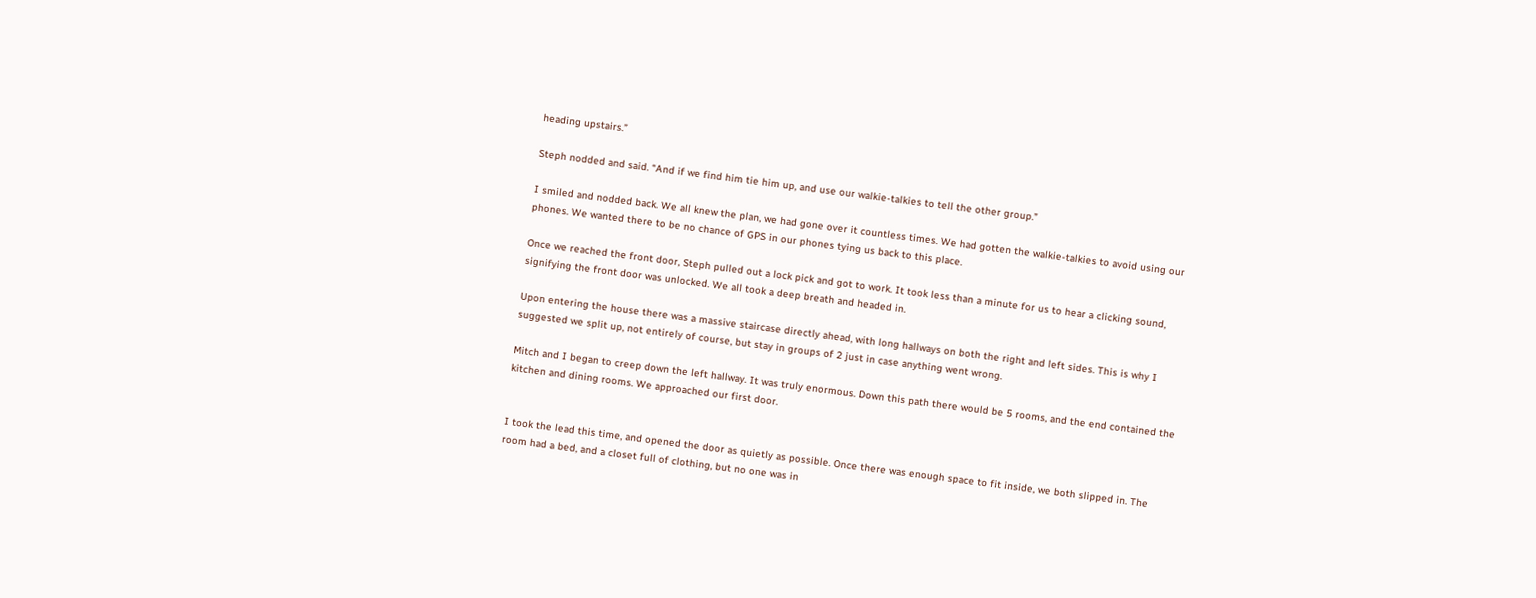heading upstairs.”

Steph nodded and said. “And if we find him tie him up, and use our walkie-talkies to tell the other group.”

I smiled and nodded back. We all knew the plan, we had gone over it countless times. We had gotten the walkie-talkies to avoid using our phones. We wanted there to be no chance of GPS in our phones tying us back to this place.

Once we reached the front door, Steph pulled out a lock pick and got to work. It took less than a minute for us to hear a clicking sound, signifying the front door was unlocked. We all took a deep breath and headed in.

Upon entering the house there was a massive staircase directly ahead, with long hallways on both the right and left sides. This is why I suggested we split up, not entirely of course, but stay in groups of 2 just in case anything went wrong.

Mitch and I began to creep down the left hallway. It was truly enormous. Down this path there would be 5 rooms, and the end contained the kitchen and dining rooms. We approached our first door.


I took the lead this time, and opened the door as quietly as possible. Once there was enough space to fit inside, we both slipped in. The room had a bed, and a closet full of clothing, but no one was in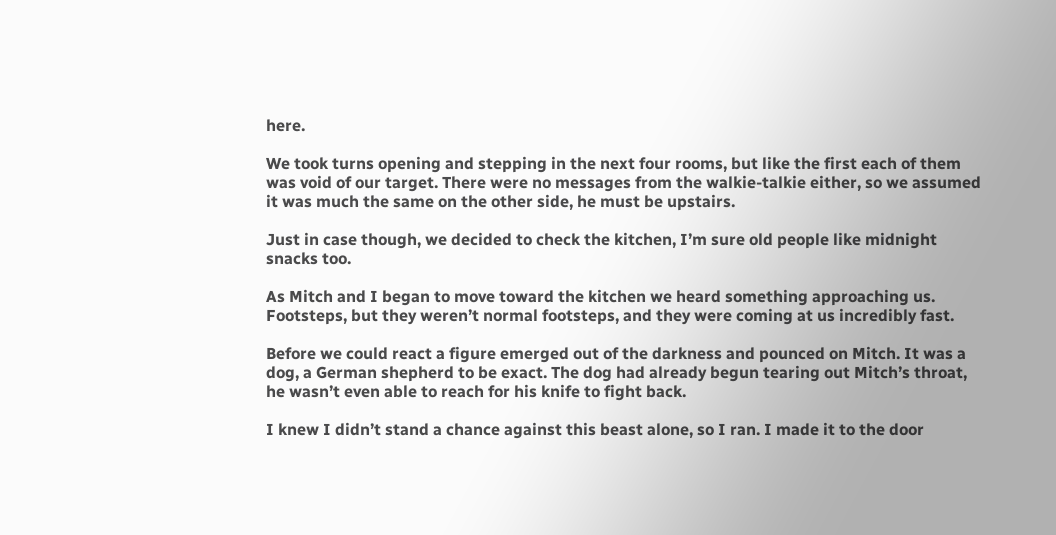here.

We took turns opening and stepping in the next four rooms, but like the first each of them was void of our target. There were no messages from the walkie-talkie either, so we assumed it was much the same on the other side, he must be upstairs.

Just in case though, we decided to check the kitchen, I’m sure old people like midnight snacks too.

As Mitch and I began to move toward the kitchen we heard something approaching us. Footsteps, but they weren’t normal footsteps, and they were coming at us incredibly fast.

Before we could react a figure emerged out of the darkness and pounced on Mitch. It was a dog, a German shepherd to be exact. The dog had already begun tearing out Mitch’s throat, he wasn’t even able to reach for his knife to fight back.

I knew I didn’t stand a chance against this beast alone, so I ran. I made it to the door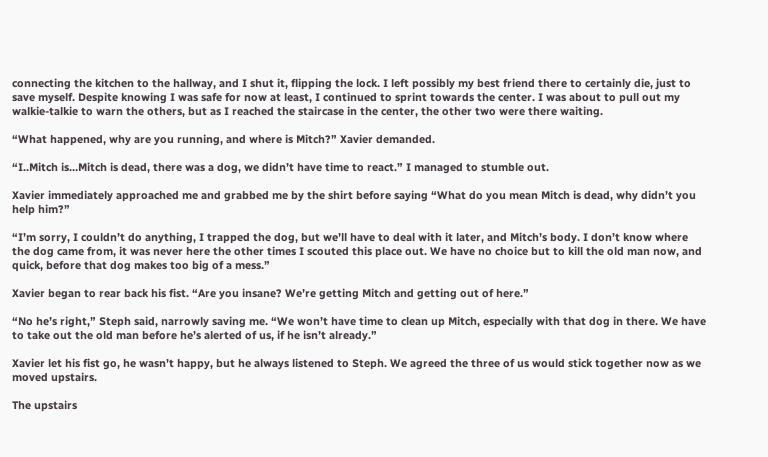connecting the kitchen to the hallway, and I shut it, flipping the lock. I left possibly my best friend there to certainly die, just to save myself. Despite knowing I was safe for now at least, I continued to sprint towards the center. I was about to pull out my walkie-talkie to warn the others, but as I reached the staircase in the center, the other two were there waiting.

“What happened, why are you running, and where is Mitch?” Xavier demanded.

“I..Mitch is…Mitch is dead, there was a dog, we didn’t have time to react.” I managed to stumble out.

Xavier immediately approached me and grabbed me by the shirt before saying “What do you mean Mitch is dead, why didn’t you help him?”

“I’m sorry, I couldn’t do anything, I trapped the dog, but we’ll have to deal with it later, and Mitch’s body. I don’t know where the dog came from, it was never here the other times I scouted this place out. We have no choice but to kill the old man now, and quick, before that dog makes too big of a mess.”

Xavier began to rear back his fist. “Are you insane? We’re getting Mitch and getting out of here.”

“No he’s right,” Steph said, narrowly saving me. “We won’t have time to clean up Mitch, especially with that dog in there. We have to take out the old man before he’s alerted of us, if he isn’t already.”

Xavier let his fist go, he wasn’t happy, but he always listened to Steph. We agreed the three of us would stick together now as we moved upstairs.

The upstairs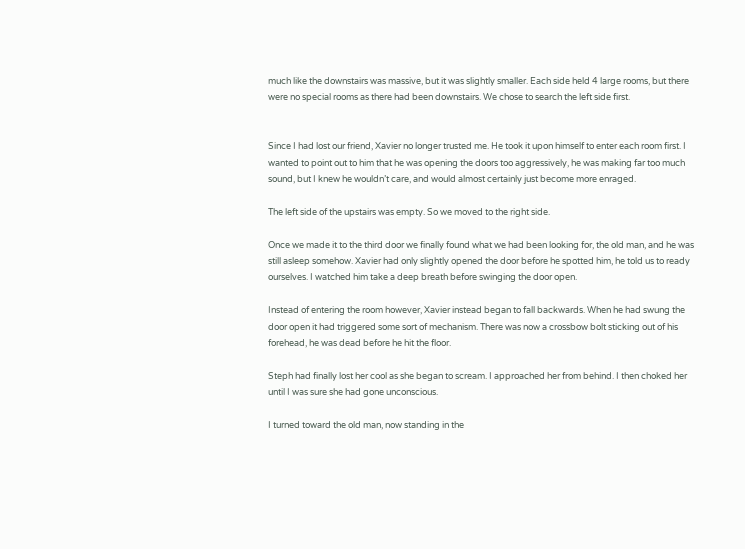much like the downstairs was massive, but it was slightly smaller. Each side held 4 large rooms, but there were no special rooms as there had been downstairs. We chose to search the left side first.


Since I had lost our friend, Xavier no longer trusted me. He took it upon himself to enter each room first. I wanted to point out to him that he was opening the doors too aggressively, he was making far too much sound, but I knew he wouldn’t care, and would almost certainly just become more enraged.

The left side of the upstairs was empty. So we moved to the right side.

Once we made it to the third door we finally found what we had been looking for, the old man, and he was still asleep somehow. Xavier had only slightly opened the door before he spotted him, he told us to ready ourselves. I watched him take a deep breath before swinging the door open.

Instead of entering the room however, Xavier instead began to fall backwards. When he had swung the door open it had triggered some sort of mechanism. There was now a crossbow bolt sticking out of his forehead, he was dead before he hit the floor.

Steph had finally lost her cool as she began to scream. I approached her from behind. I then choked her until I was sure she had gone unconscious.

I turned toward the old man, now standing in the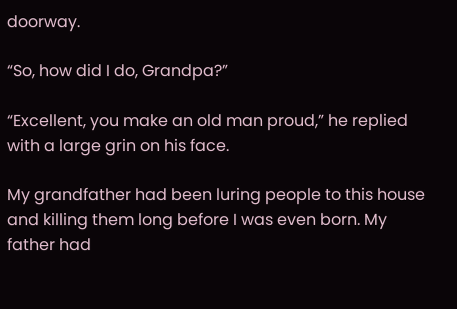doorway.

“So, how did I do, Grandpa?”

“Excellent, you make an old man proud,” he replied with a large grin on his face.

My grandfather had been luring people to this house and killing them long before I was even born. My father had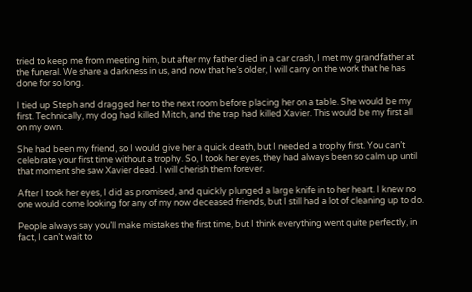tried to keep me from meeting him, but after my father died in a car crash, I met my grandfather at the funeral. We share a darkness in us, and now that he’s older, I will carry on the work that he has done for so long.

I tied up Steph and dragged her to the next room before placing her on a table. She would be my first. Technically, my dog had killed Mitch, and the trap had killed Xavier. This would be my first all on my own.

She had been my friend, so I would give her a quick death, but I needed a trophy first. You can’t celebrate your first time without a trophy. So, I took her eyes, they had always been so calm up until that moment she saw Xavier dead. I will cherish them forever.

After I took her eyes, I did as promised, and quickly plunged a large knife in to her heart. I knew no one would come looking for any of my now deceased friends, but I still had a lot of cleaning up to do.

People always say you’ll make mistakes the first time, but I think everything went quite perfectly, in fact, I can’t wait to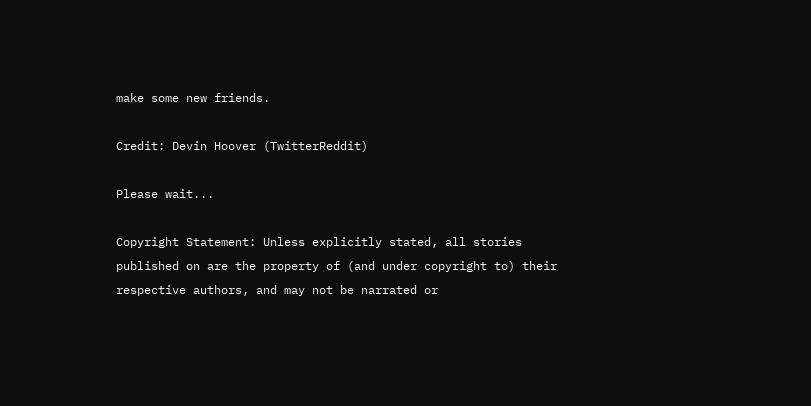make some new friends.

Credit: Devin Hoover (TwitterReddit)

Please wait...

Copyright Statement: Unless explicitly stated, all stories published on are the property of (and under copyright to) their respective authors, and may not be narrated or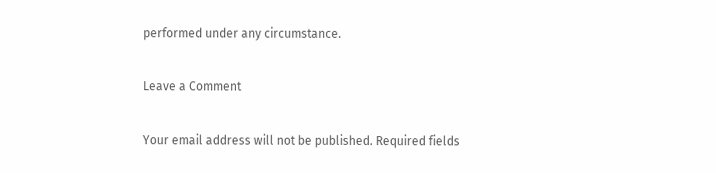performed under any circumstance.

Leave a Comment

Your email address will not be published. Required fields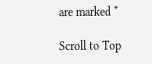are marked *

Scroll to Top